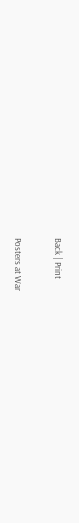Back | Print

Posters at War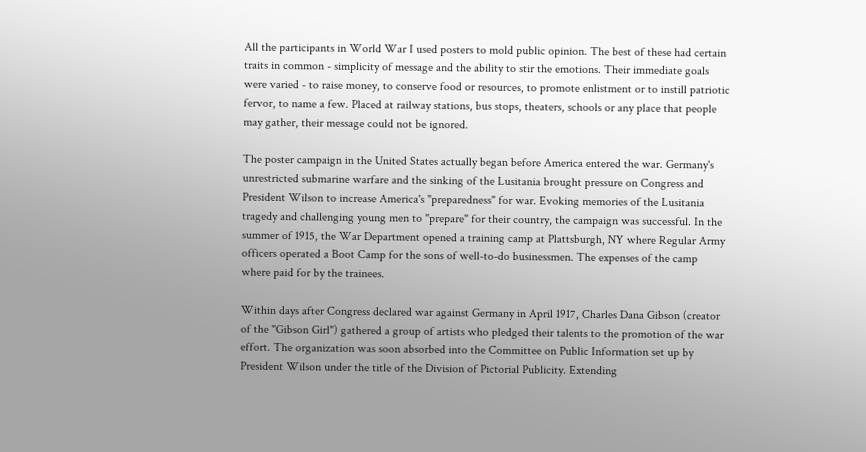All the participants in World War I used posters to mold public opinion. The best of these had certain traits in common - simplicity of message and the ability to stir the emotions. Their immediate goals were varied - to raise money, to conserve food or resources, to promote enlistment or to instill patriotic fervor, to name a few. Placed at railway stations, bus stops, theaters, schools or any place that people may gather, their message could not be ignored.

The poster campaign in the United States actually began before America entered the war. Germany's unrestricted submarine warfare and the sinking of the Lusitania brought pressure on Congress and President Wilson to increase America's "preparedness" for war. Evoking memories of the Lusitania tragedy and challenging young men to "prepare" for their country, the campaign was successful. In the summer of 1915, the War Department opened a training camp at Plattsburgh, NY where Regular Army officers operated a Boot Camp for the sons of well-to-do businessmen. The expenses of the camp where paid for by the trainees.

Within days after Congress declared war against Germany in April 1917, Charles Dana Gibson (creator of the "Gibson Girl") gathered a group of artists who pledged their talents to the promotion of the war effort. The organization was soon absorbed into the Committee on Public Information set up by President Wilson under the title of the Division of Pictorial Publicity. Extending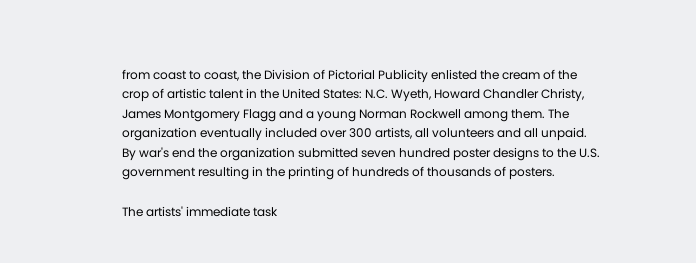from coast to coast, the Division of Pictorial Publicity enlisted the cream of the crop of artistic talent in the United States: N.C. Wyeth, Howard Chandler Christy, James Montgomery Flagg and a young Norman Rockwell among them. The organization eventually included over 300 artists, all volunteers and all unpaid. By war's end the organization submitted seven hundred poster designs to the U.S. government resulting in the printing of hundreds of thousands of posters.

The artists' immediate task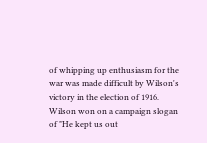of whipping up enthusiasm for the war was made difficult by Wilson's victory in the election of 1916. Wilson won on a campaign slogan of "He kept us out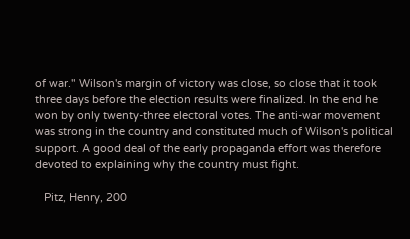of war." Wilson's margin of victory was close, so close that it took three days before the election results were finalized. In the end he won by only twenty-three electoral votes. The anti-war movement was strong in the country and constituted much of Wilson's political support. A good deal of the early propaganda effort was therefore devoted to explaining why the country must fight.

   Pitz, Henry, 200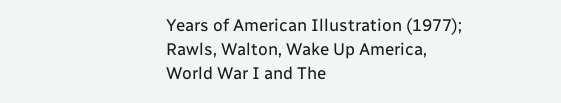Years of American Illustration (1977); Rawls, Walton, Wake Up America, World War I and The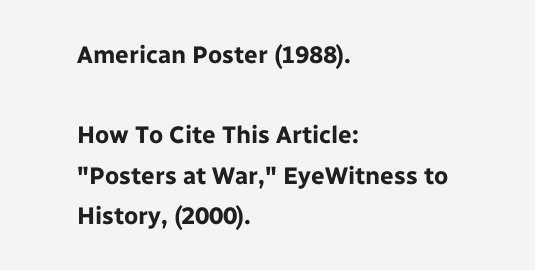American Poster (1988).

How To Cite This Article:
"Posters at War," EyeWitness to History, (2000).